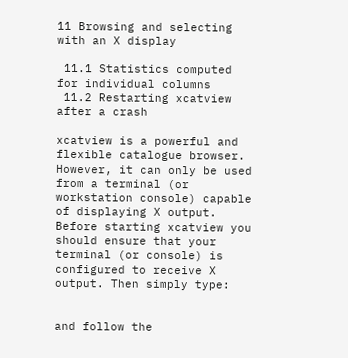11 Browsing and selecting with an X display

 11.1 Statistics computed for individual columns
 11.2 Restarting xcatview after a crash

xcatview is a powerful and flexible catalogue browser. However, it can only be used from a terminal (or workstation console) capable of displaying X output. Before starting xcatview you should ensure that your terminal (or console) is configured to receive X output. Then simply type:


and follow the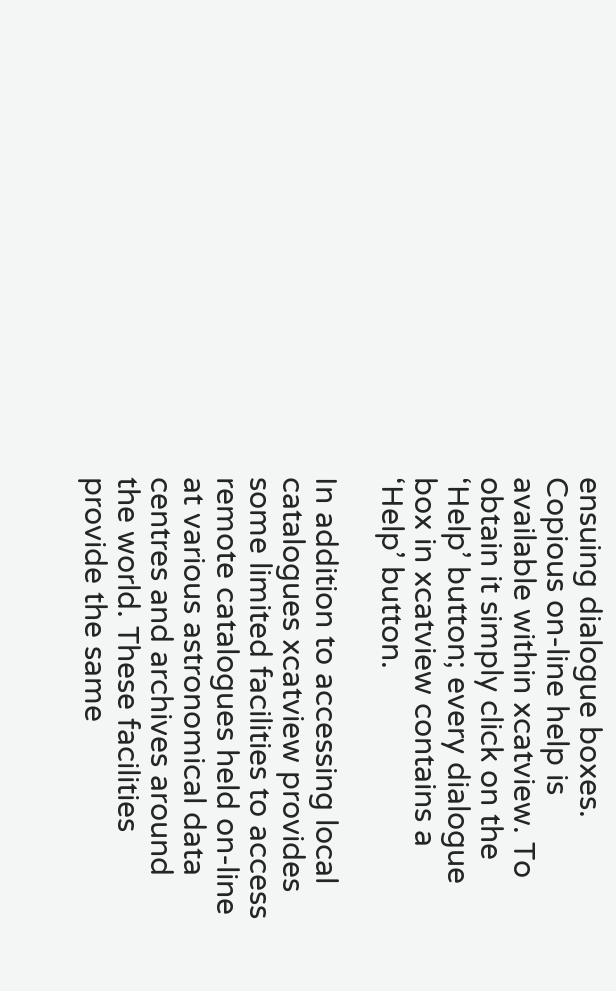ensuing dialogue boxes. Copious on-line help is available within xcatview. To obtain it simply click on the ‘Help’ button; every dialogue box in xcatview contains a ‘Help’ button.

In addition to accessing local catalogues xcatview provides some limited facilities to access remote catalogues held on-line at various astronomical data centres and archives around the world. These facilities provide the same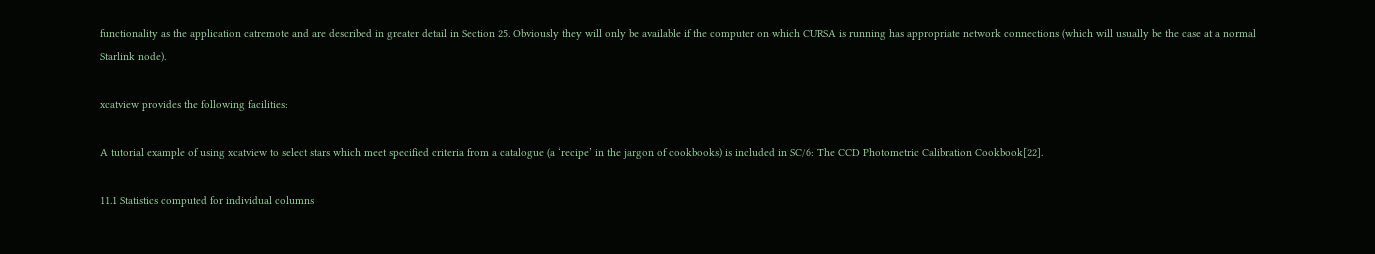functionality as the application catremote and are described in greater detail in Section 25. Obviously they will only be available if the computer on which CURSA is running has appropriate network connections (which will usually be the case at a normal Starlink node).

xcatview provides the following facilities:

A tutorial example of using xcatview to select stars which meet specified criteria from a catalogue (a ‘recipe’ in the jargon of cookbooks) is included in SC/6: The CCD Photometric Calibration Cookbook[22].

11.1 Statistics computed for individual columns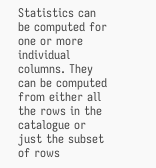Statistics can be computed for one or more individual columns. They can be computed from either all the rows in the catalogue or just the subset of rows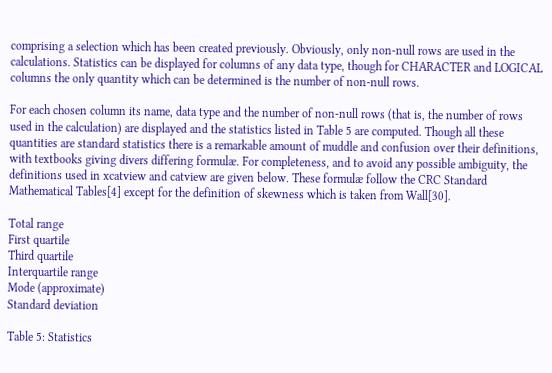comprising a selection which has been created previously. Obviously, only non-null rows are used in the calculations. Statistics can be displayed for columns of any data type, though for CHARACTER and LOGICAL columns the only quantity which can be determined is the number of non-null rows.

For each chosen column its name, data type and the number of non-null rows (that is, the number of rows used in the calculation) are displayed and the statistics listed in Table 5 are computed. Though all these quantities are standard statistics there is a remarkable amount of muddle and confusion over their definitions, with textbooks giving divers differing formulæ. For completeness, and to avoid any possible ambiguity, the definitions used in xcatview and catview are given below. These formulæ follow the CRC Standard Mathematical Tables[4] except for the definition of skewness which is taken from Wall[30].

Total range
First quartile
Third quartile
Interquartile range
Mode (approximate)
Standard deviation

Table 5: Statistics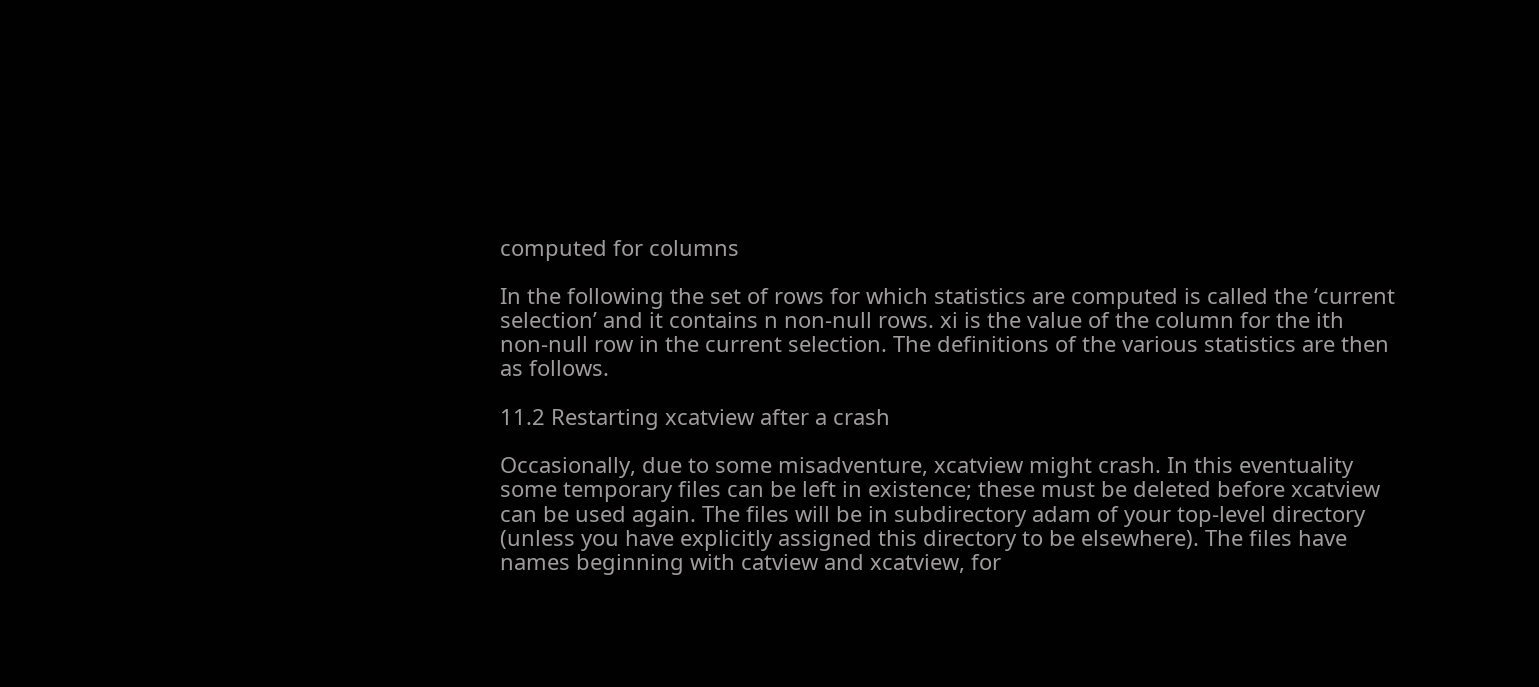computed for columns

In the following the set of rows for which statistics are computed is called the ‘current selection’ and it contains n non-null rows. xi is the value of the column for the ith non-null row in the current selection. The definitions of the various statistics are then as follows.

11.2 Restarting xcatview after a crash

Occasionally, due to some misadventure, xcatview might crash. In this eventuality some temporary files can be left in existence; these must be deleted before xcatview can be used again. The files will be in subdirectory adam of your top-level directory (unless you have explicitly assigned this directory to be elsewhere). The files have names beginning with catview and xcatview, for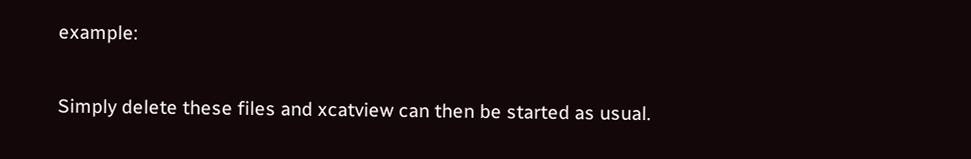example:


Simply delete these files and xcatview can then be started as usual.